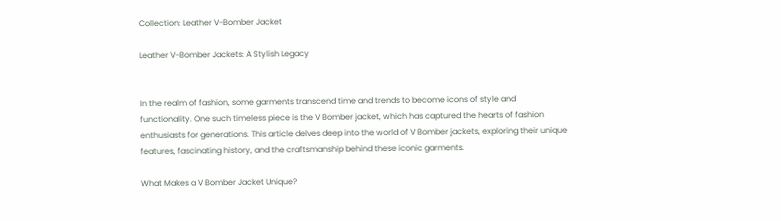Collection: Leather V-Bomber Jacket

Leather V-Bomber Jackets: A Stylish Legacy


In the realm of fashion, some garments transcend time and trends to become icons of style and functionality. One such timeless piece is the V Bomber jacket, which has captured the hearts of fashion enthusiasts for generations. This article delves deep into the world of V Bomber jackets, exploring their unique features, fascinating history, and the craftsmanship behind these iconic garments.

What Makes a V Bomber Jacket Unique?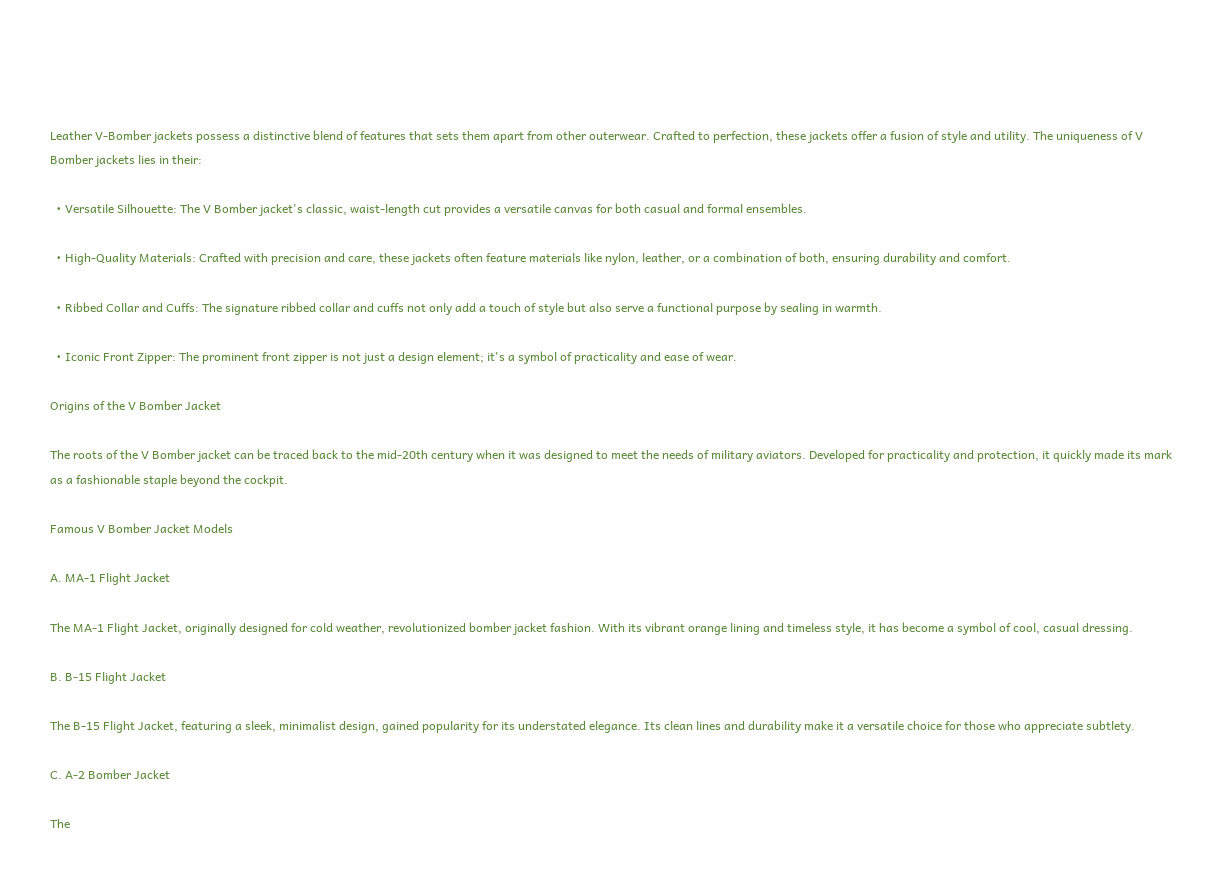Leather V-Bomber jackets possess a distinctive blend of features that sets them apart from other outerwear. Crafted to perfection, these jackets offer a fusion of style and utility. The uniqueness of V Bomber jackets lies in their:

  • Versatile Silhouette: The V Bomber jacket's classic, waist-length cut provides a versatile canvas for both casual and formal ensembles.

  • High-Quality Materials: Crafted with precision and care, these jackets often feature materials like nylon, leather, or a combination of both, ensuring durability and comfort.

  • Ribbed Collar and Cuffs: The signature ribbed collar and cuffs not only add a touch of style but also serve a functional purpose by sealing in warmth.

  • Iconic Front Zipper: The prominent front zipper is not just a design element; it's a symbol of practicality and ease of wear.

Origins of the V Bomber Jacket

The roots of the V Bomber jacket can be traced back to the mid-20th century when it was designed to meet the needs of military aviators. Developed for practicality and protection, it quickly made its mark as a fashionable staple beyond the cockpit.

Famous V Bomber Jacket Models

A. MA-1 Flight Jacket

The MA-1 Flight Jacket, originally designed for cold weather, revolutionized bomber jacket fashion. With its vibrant orange lining and timeless style, it has become a symbol of cool, casual dressing.

B. B-15 Flight Jacket

The B-15 Flight Jacket, featuring a sleek, minimalist design, gained popularity for its understated elegance. Its clean lines and durability make it a versatile choice for those who appreciate subtlety.

C. A-2 Bomber Jacket

The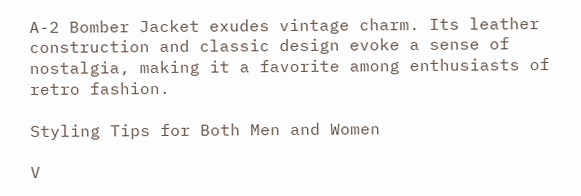A-2 Bomber Jacket exudes vintage charm. Its leather construction and classic design evoke a sense of nostalgia, making it a favorite among enthusiasts of retro fashion.

Styling Tips for Both Men and Women

V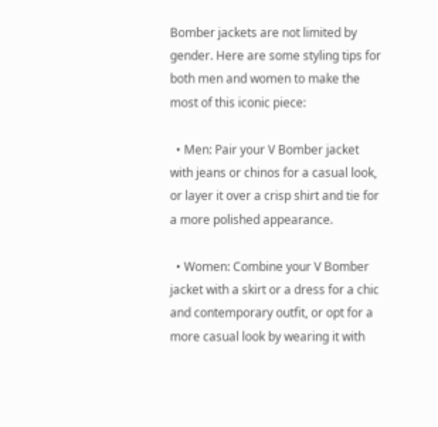Bomber jackets are not limited by gender. Here are some styling tips for both men and women to make the most of this iconic piece:

  • Men: Pair your V Bomber jacket with jeans or chinos for a casual look, or layer it over a crisp shirt and tie for a more polished appearance.

  • Women: Combine your V Bomber jacket with a skirt or a dress for a chic and contemporary outfit, or opt for a more casual look by wearing it with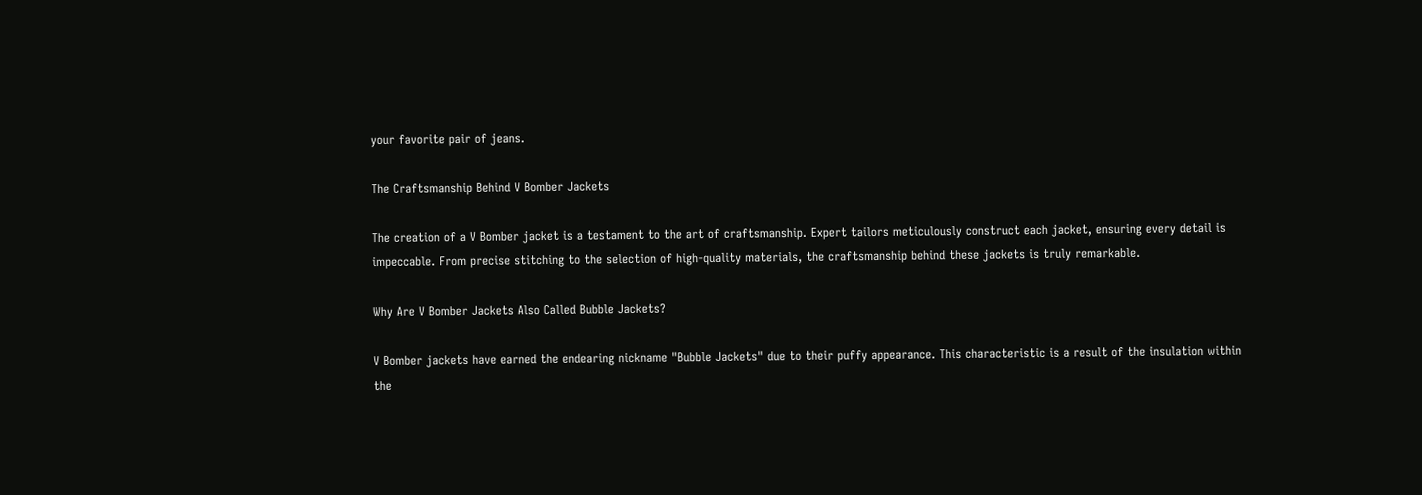your favorite pair of jeans.

The Craftsmanship Behind V Bomber Jackets

The creation of a V Bomber jacket is a testament to the art of craftsmanship. Expert tailors meticulously construct each jacket, ensuring every detail is impeccable. From precise stitching to the selection of high-quality materials, the craftsmanship behind these jackets is truly remarkable.

Why Are V Bomber Jackets Also Called Bubble Jackets?

V Bomber jackets have earned the endearing nickname "Bubble Jackets" due to their puffy appearance. This characteristic is a result of the insulation within the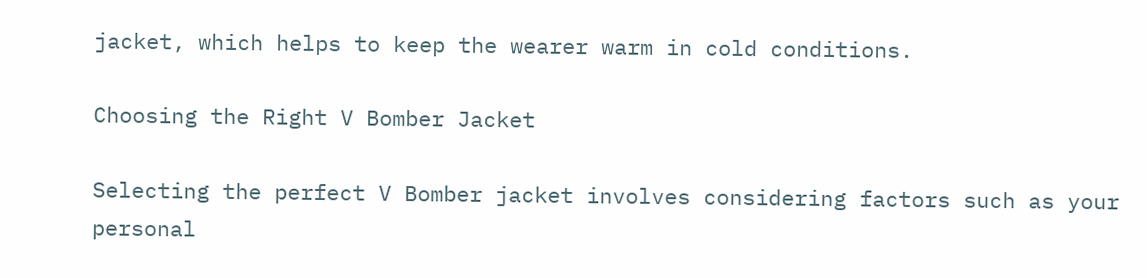jacket, which helps to keep the wearer warm in cold conditions.

Choosing the Right V Bomber Jacket

Selecting the perfect V Bomber jacket involves considering factors such as your personal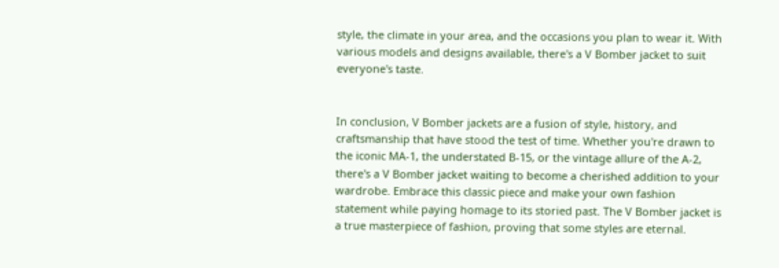style, the climate in your area, and the occasions you plan to wear it. With various models and designs available, there's a V Bomber jacket to suit everyone's taste.


In conclusion, V Bomber jackets are a fusion of style, history, and craftsmanship that have stood the test of time. Whether you're drawn to the iconic MA-1, the understated B-15, or the vintage allure of the A-2, there's a V Bomber jacket waiting to become a cherished addition to your wardrobe. Embrace this classic piece and make your own fashion statement while paying homage to its storied past. The V Bomber jacket is a true masterpiece of fashion, proving that some styles are eternal.